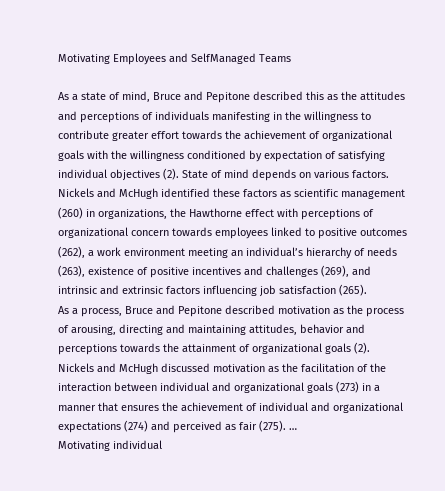Motivating Employees and SelfManaged Teams

As a state of mind, Bruce and Pepitone described this as the attitudes and perceptions of individuals manifesting in the willingness to contribute greater effort towards the achievement of organizational goals with the willingness conditioned by expectation of satisfying individual objectives (2). State of mind depends on various factors. Nickels and McHugh identified these factors as scientific management (260) in organizations, the Hawthorne effect with perceptions of organizational concern towards employees linked to positive outcomes (262), a work environment meeting an individual’s hierarchy of needs (263), existence of positive incentives and challenges (269), and intrinsic and extrinsic factors influencing job satisfaction (265).
As a process, Bruce and Pepitone described motivation as the process of arousing, directing and maintaining attitudes, behavior and perceptions towards the attainment of organizational goals (2). Nickels and McHugh discussed motivation as the facilitation of the interaction between individual and organizational goals (273) in a manner that ensures the achievement of individual and organizational expectations (274) and perceived as fair (275). …
Motivating individual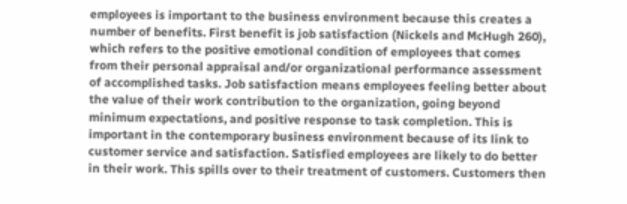employees is important to the business environment because this creates a number of benefits. First benefit is job satisfaction (Nickels and McHugh 260), which refers to the positive emotional condition of employees that comes from their personal appraisal and/or organizational performance assessment of accomplished tasks. Job satisfaction means employees feeling better about the value of their work contribution to the organization, going beyond minimum expectations, and positive response to task completion. This is important in the contemporary business environment because of its link to customer service and satisfaction. Satisfied employees are likely to do better in their work. This spills over to their treatment of customers. Customers then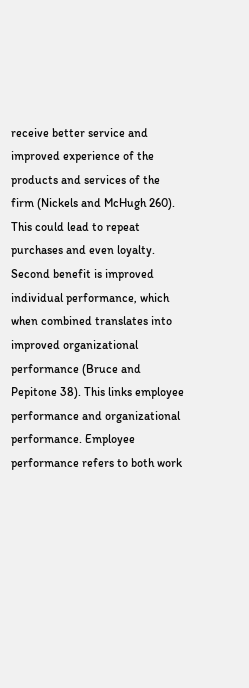receive better service and improved experience of the products and services of the firm (Nickels and McHugh 260). This could lead to repeat purchases and even loyalty.
Second benefit is improved individual performance, which when combined translates into improved organizational performance (Bruce and Pepitone 38). This links employee performance and organizational performance. Employee performance refers to both work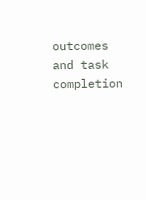outcomes and task completion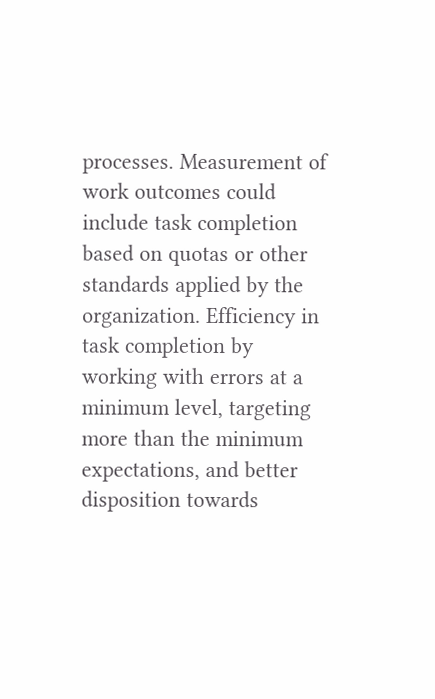processes. Measurement of work outcomes could include task completion based on quotas or other standards applied by the organization. Efficiency in task completion by working with errors at a minimum level, targeting more than the minimum expectations, and better disposition towards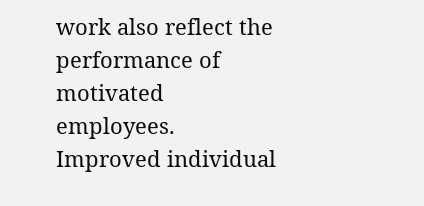work also reflect the performance of motivated employees. Improved individual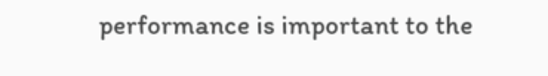performance is important to the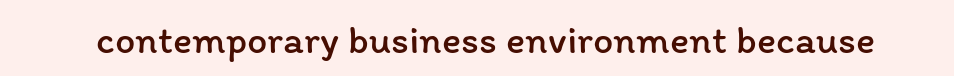contemporary business environment because